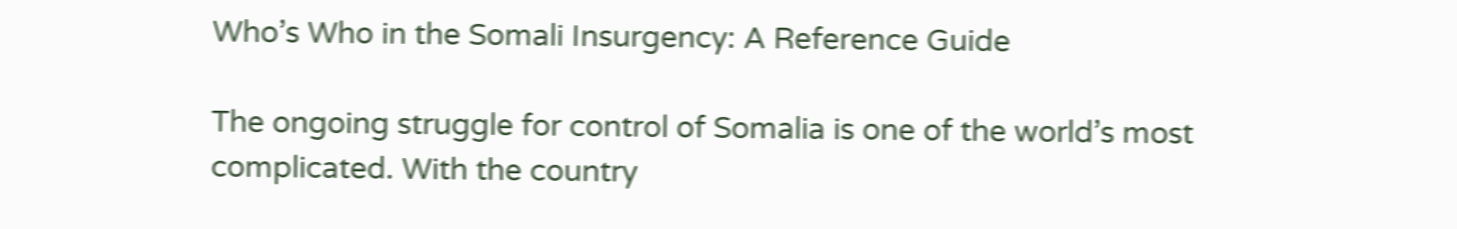Who’s Who in the Somali Insurgency: A Reference Guide

The ongoing struggle for control of Somalia is one of the world’s most complicated. With the country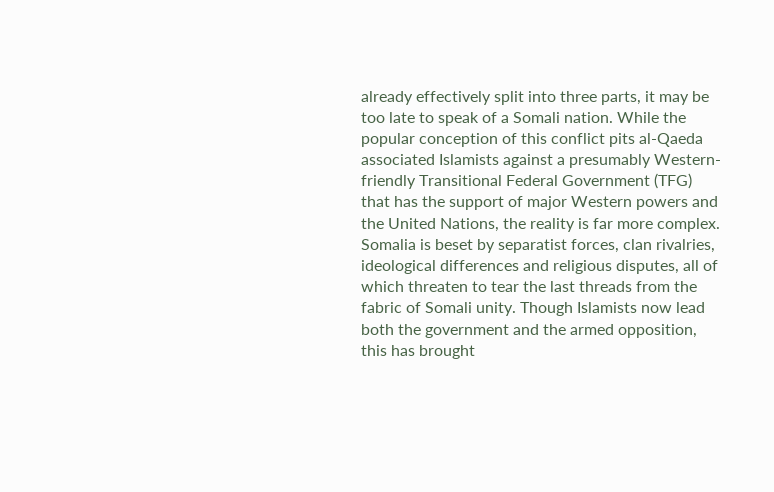already effectively split into three parts, it may be too late to speak of a Somali nation. While the popular conception of this conflict pits al-Qaeda associated Islamists against a presumably Western-friendly Transitional Federal Government (TFG) that has the support of major Western powers and the United Nations, the reality is far more complex. Somalia is beset by separatist forces, clan rivalries, ideological differences and religious disputes, all of which threaten to tear the last threads from the fabric of Somali unity. Though Islamists now lead both the government and the armed opposition, this has brought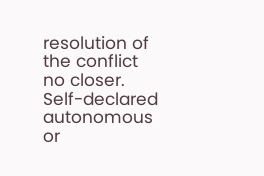resolution of the conflict no closer.  Self-declared autonomous or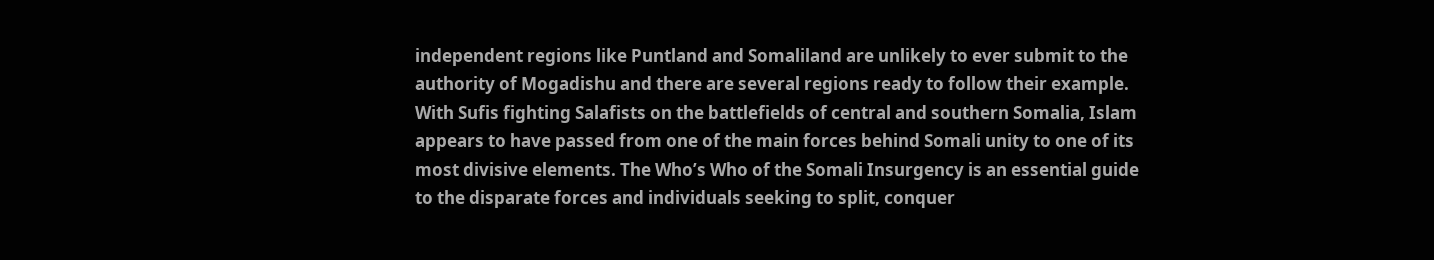independent regions like Puntland and Somaliland are unlikely to ever submit to the authority of Mogadishu and there are several regions ready to follow their example. With Sufis fighting Salafists on the battlefields of central and southern Somalia, Islam appears to have passed from one of the main forces behind Somali unity to one of its most divisive elements. The Who’s Who of the Somali Insurgency is an essential guide to the disparate forces and individuals seeking to split, conquer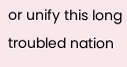or unify this long troubled nation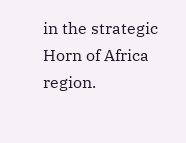in the strategic Horn of Africa region.